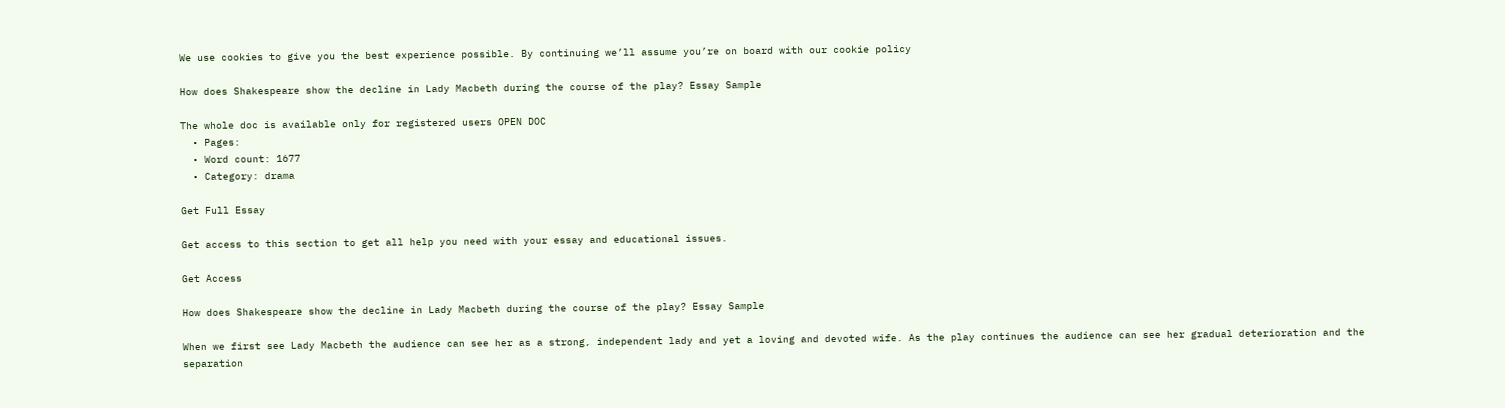We use cookies to give you the best experience possible. By continuing we’ll assume you’re on board with our cookie policy

How does Shakespeare show the decline in Lady Macbeth during the course of the play? Essay Sample

The whole doc is available only for registered users OPEN DOC
  • Pages:
  • Word count: 1677
  • Category: drama

Get Full Essay

Get access to this section to get all help you need with your essay and educational issues.

Get Access

How does Shakespeare show the decline in Lady Macbeth during the course of the play? Essay Sample

When we first see Lady Macbeth the audience can see her as a strong, independent lady and yet a loving and devoted wife. As the play continues the audience can see her gradual deterioration and the separation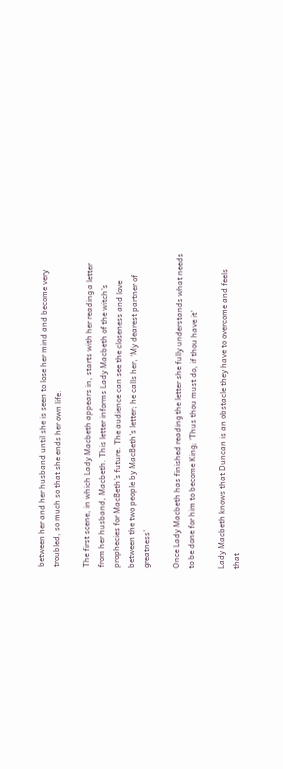between her and her husband until she is seen to lose her mind and become very troubled, so much so that she ends her own life.

The first scene, in which Lady Macbeth appears in, starts with her reading a letter from her husband, Macbeth. This letter informs Lady Macbeth of the witch’s prophecies for MacBeth’s future. The audience can see the closeness and love between the two people by MacBeth’s letter; he calls her, ‘My dearest partner of greatness’

Once Lady Macbeth has finished reading the letter she fully understands what needs to be done for him to become King; ‘Thus thou must do, if thou have it’

Lady Macbeth knows that Duncan is an obstacle they have to overcome and feels that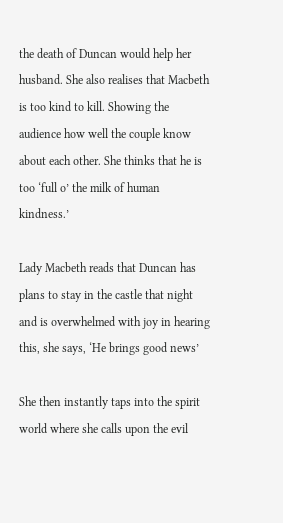the death of Duncan would help her husband. She also realises that Macbeth is too kind to kill. Showing the audience how well the couple know about each other. She thinks that he is too ‘full o’ the milk of human kindness.’

Lady Macbeth reads that Duncan has plans to stay in the castle that night and is overwhelmed with joy in hearing this, she says, ‘He brings good news’

She then instantly taps into the spirit world where she calls upon the evil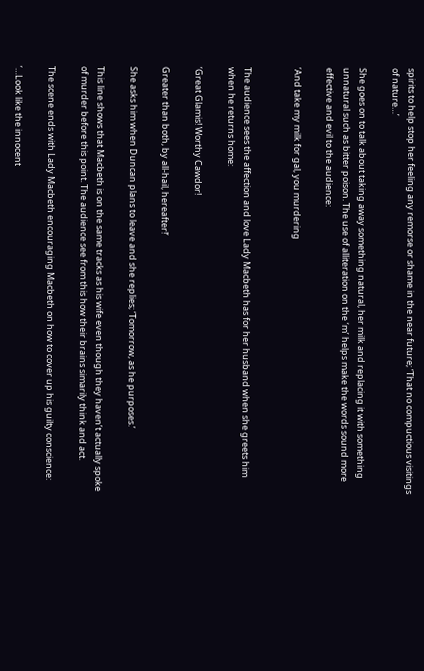spirits to help stop her feeling any remorse or shame in the near future; ‘That no compuctious visitings of nature…’

She goes on to talk about taking away something natural, her milk and replacing it with something unnatural such as bitter poison. The use of alliteration on the ‘m’ helps make the words sound more effective and evil to the audience:

‘And take my milk for gal, you murdering


The audience sees the affection and love Lady Macbeth has for her husband when she greets him when he returns home:

‘Great Glamis! Worthy Cawdor!

Greater than both, by all-hail, hereafter!’

She asks him when Duncan plans to leave and she replies; ‘Tomorrow, as he purposes.’

This line shows that Macbeth is on the same tracks as his wife even though they haven’t actually spoke of murder before this point. The audience see from this how their brains simarily think and act.

The scene ends with Lady Macbeth encouraging Macbeth on how to cover up his guilty conscience:

‘…Look like the innocent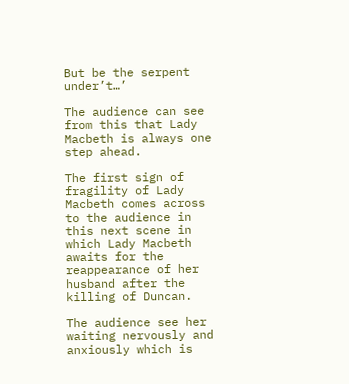But be the serpent under’t…’

The audience can see from this that Lady Macbeth is always one step ahead.

The first sign of fragility of Lady Macbeth comes across to the audience in this next scene in which Lady Macbeth awaits for the reappearance of her husband after the killing of Duncan.

The audience see her waiting nervously and anxiously which is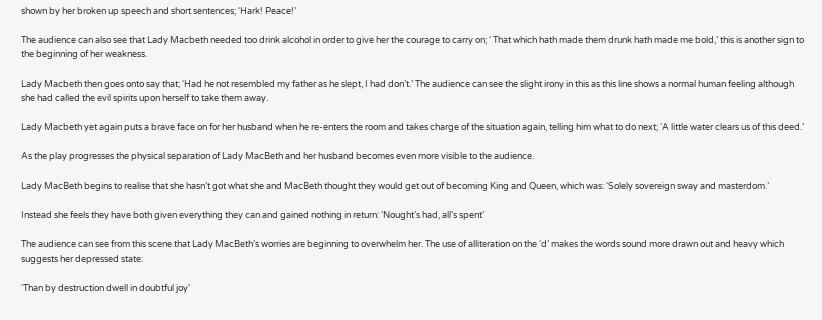shown by her broken up speech and short sentences; ‘Hark! Peace!’

The audience can also see that Lady Macbeth needed too drink alcohol in order to give her the courage to carry on; ‘ That which hath made them drunk hath made me bold,’ this is another sign to the beginning of her weakness.

Lady Macbeth then goes onto say that; ‘Had he not resembled my father as he slept, I had don’t.’ The audience can see the slight irony in this as this line shows a normal human feeling although she had called the evil spirits upon herself to take them away.

Lady Macbeth yet again puts a brave face on for her husband when he re-enters the room and takes charge of the situation again, telling him what to do next; ‘A little water clears us of this deed.’

As the play progresses the physical separation of Lady MacBeth and her husband becomes even more visible to the audience.

Lady MacBeth begins to realise that she hasn’t got what she and MacBeth thought they would get out of becoming King and Queen, which was: ‘Solely sovereign sway and masterdom.’

Instead she feels they have both given everything they can and gained nothing in return: ‘Nought’s had, all’s spent’

The audience can see from this scene that Lady MacBeth’s worries are beginning to overwhelm her. The use of alliteration on the ‘d’ makes the words sound more drawn out and heavy which suggests her depressed state:

‘Than by destruction dwell in doubtful joy’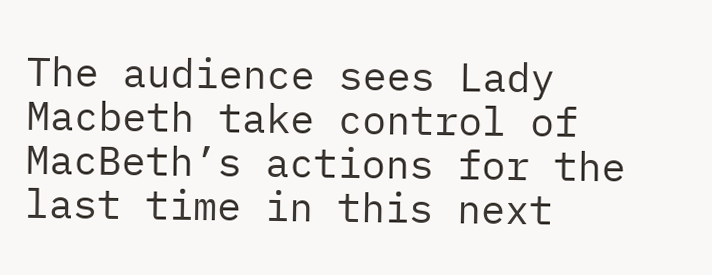The audience sees Lady Macbeth take control of MacBeth’s actions for the last time in this next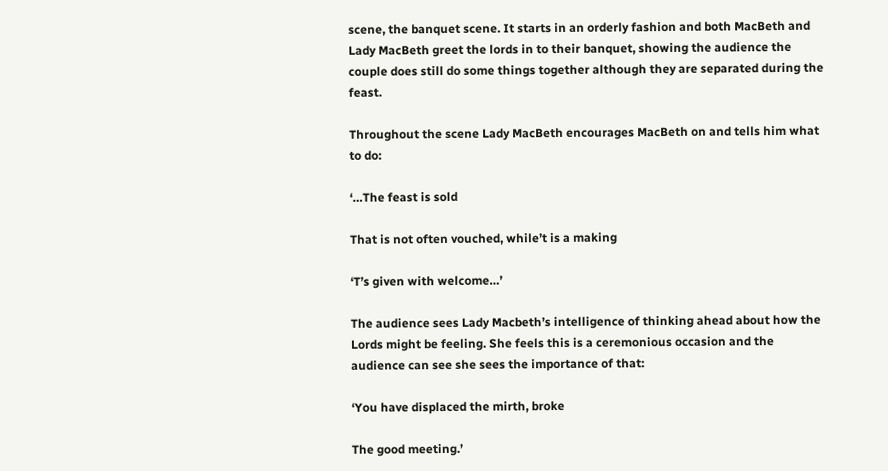scene, the banquet scene. It starts in an orderly fashion and both MacBeth and Lady MacBeth greet the lords in to their banquet, showing the audience the couple does still do some things together although they are separated during the feast.

Throughout the scene Lady MacBeth encourages MacBeth on and tells him what to do:

‘…The feast is sold

That is not often vouched, while’t is a making

‘T’s given with welcome…’

The audience sees Lady Macbeth’s intelligence of thinking ahead about how the Lords might be feeling. She feels this is a ceremonious occasion and the audience can see she sees the importance of that:

‘You have displaced the mirth, broke

The good meeting.’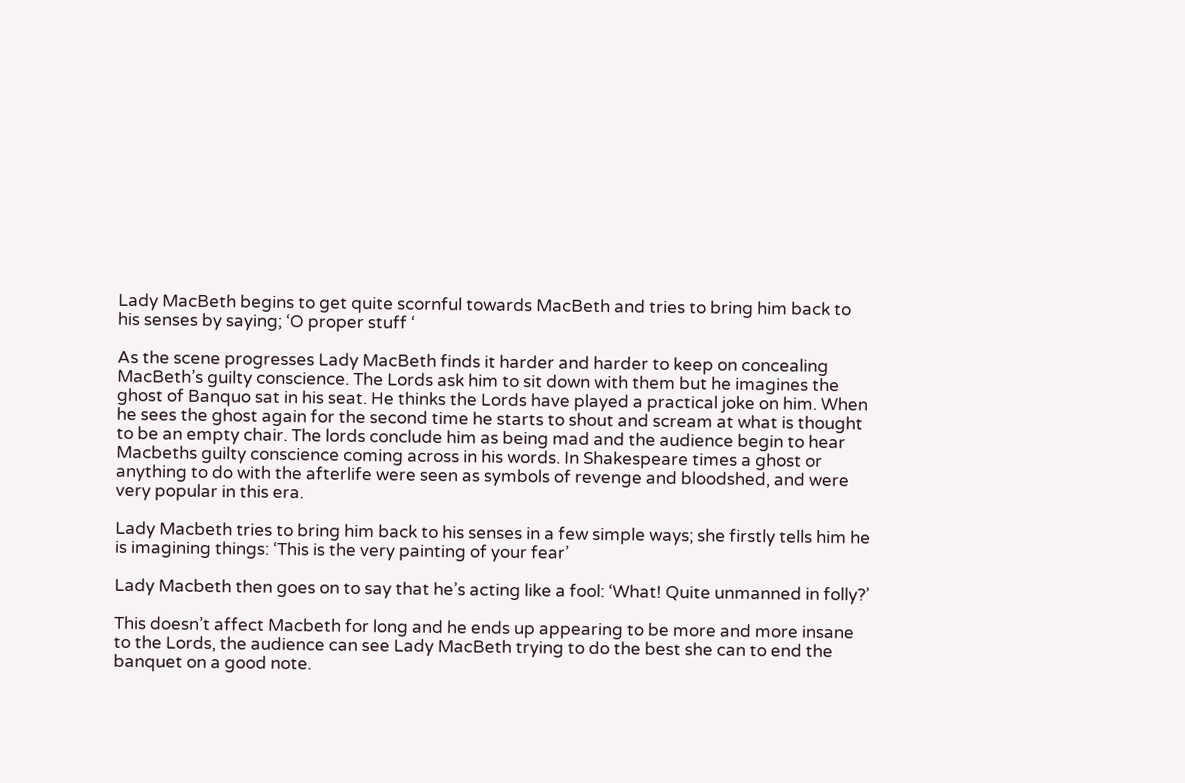Lady MacBeth begins to get quite scornful towards MacBeth and tries to bring him back to his senses by saying; ‘O proper stuff ‘

As the scene progresses Lady MacBeth finds it harder and harder to keep on concealing MacBeth’s guilty conscience. The Lords ask him to sit down with them but he imagines the ghost of Banquo sat in his seat. He thinks the Lords have played a practical joke on him. When he sees the ghost again for the second time he starts to shout and scream at what is thought to be an empty chair. The lords conclude him as being mad and the audience begin to hear Macbeths guilty conscience coming across in his words. In Shakespeare times a ghost or anything to do with the afterlife were seen as symbols of revenge and bloodshed, and were very popular in this era.

Lady Macbeth tries to bring him back to his senses in a few simple ways; she firstly tells him he is imagining things: ‘This is the very painting of your fear’

Lady Macbeth then goes on to say that he’s acting like a fool: ‘What! Quite unmanned in folly?’

This doesn’t affect Macbeth for long and he ends up appearing to be more and more insane to the Lords, the audience can see Lady MacBeth trying to do the best she can to end the banquet on a good note.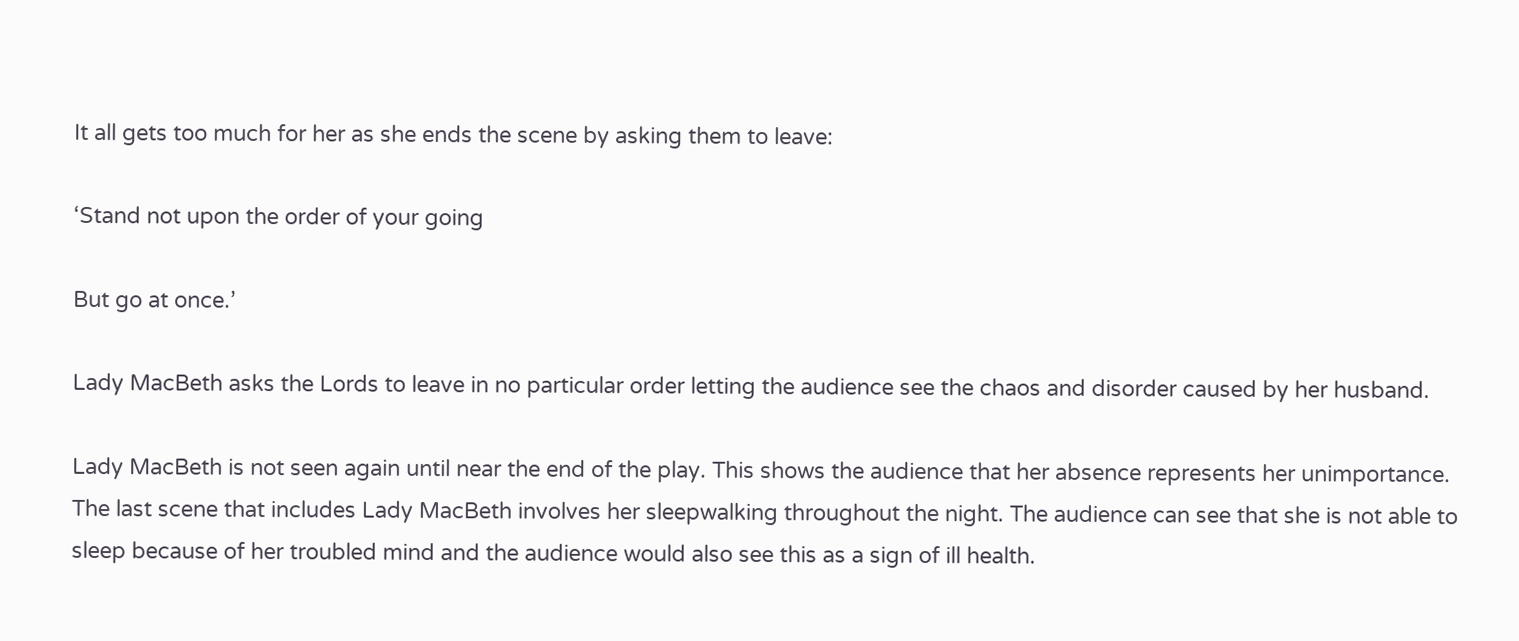It all gets too much for her as she ends the scene by asking them to leave:

‘Stand not upon the order of your going

But go at once.’

Lady MacBeth asks the Lords to leave in no particular order letting the audience see the chaos and disorder caused by her husband.

Lady MacBeth is not seen again until near the end of the play. This shows the audience that her absence represents her unimportance. The last scene that includes Lady MacBeth involves her sleepwalking throughout the night. The audience can see that she is not able to sleep because of her troubled mind and the audience would also see this as a sign of ill health.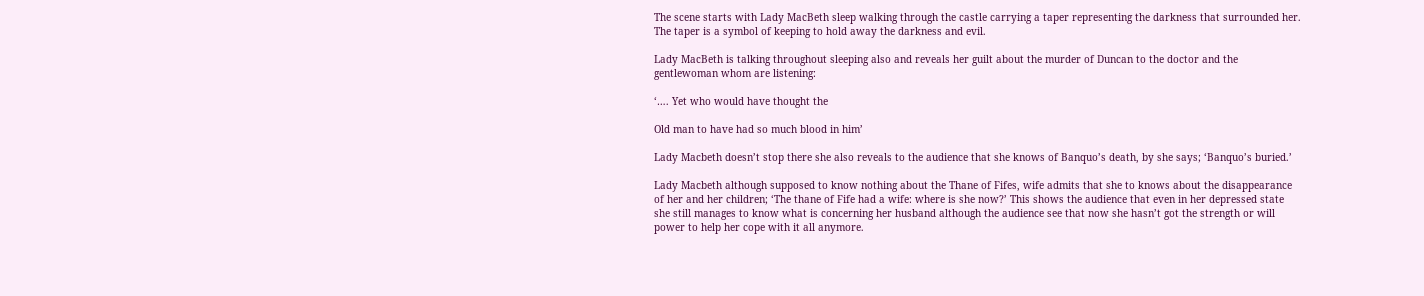The scene starts with Lady MacBeth sleep walking through the castle carrying a taper representing the darkness that surrounded her. The taper is a symbol of keeping to hold away the darkness and evil.

Lady MacBeth is talking throughout sleeping also and reveals her guilt about the murder of Duncan to the doctor and the gentlewoman whom are listening:

‘…. Yet who would have thought the

Old man to have had so much blood in him’

Lady Macbeth doesn’t stop there she also reveals to the audience that she knows of Banquo’s death, by she says; ‘Banquo’s buried.’

Lady Macbeth although supposed to know nothing about the Thane of Fifes, wife admits that she to knows about the disappearance of her and her children; ‘The thane of Fife had a wife: where is she now?’ This shows the audience that even in her depressed state she still manages to know what is concerning her husband although the audience see that now she hasn’t got the strength or will power to help her cope with it all anymore.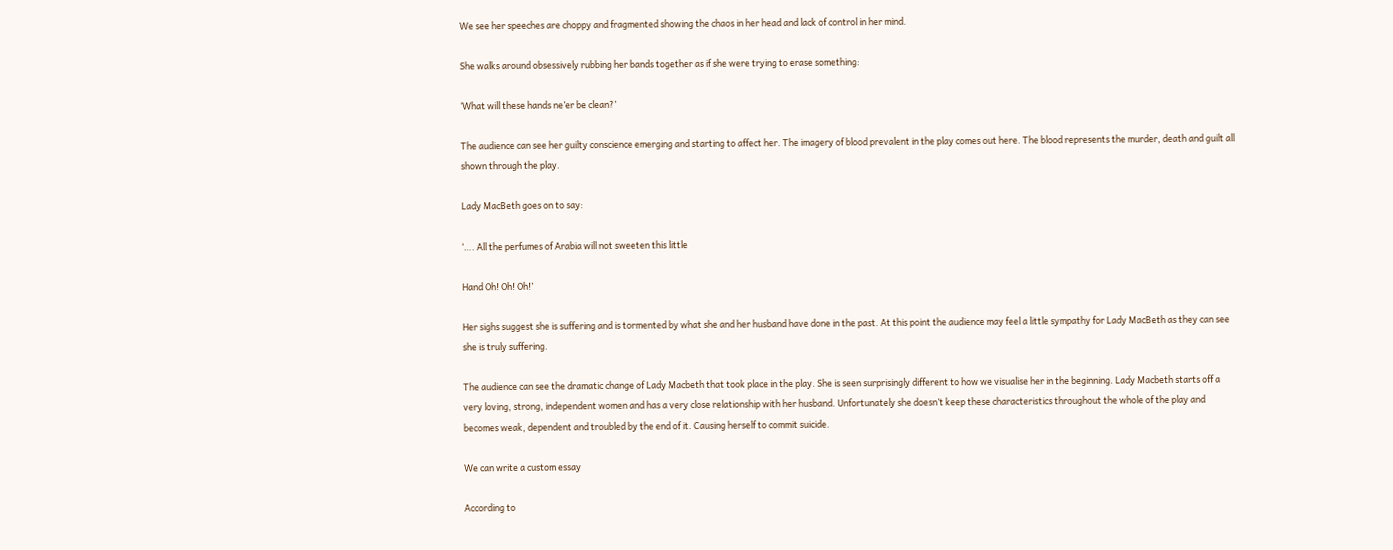We see her speeches are choppy and fragmented showing the chaos in her head and lack of control in her mind.

She walks around obsessively rubbing her bands together as if she were trying to erase something:

‘What will these hands ne’er be clean?’

The audience can see her guilty conscience emerging and starting to affect her. The imagery of blood prevalent in the play comes out here. The blood represents the murder, death and guilt all shown through the play.

Lady MacBeth goes on to say:

‘…. All the perfumes of Arabia will not sweeten this little

Hand Oh! Oh! Oh!’

Her sighs suggest she is suffering and is tormented by what she and her husband have done in the past. At this point the audience may feel a little sympathy for Lady MacBeth as they can see she is truly suffering.

The audience can see the dramatic change of Lady Macbeth that took place in the play. She is seen surprisingly different to how we visualise her in the beginning. Lady Macbeth starts off a very loving, strong, independent women and has a very close relationship with her husband. Unfortunately she doesn’t keep these characteristics throughout the whole of the play and becomes weak, dependent and troubled by the end of it. Causing herself to commit suicide.

We can write a custom essay

According to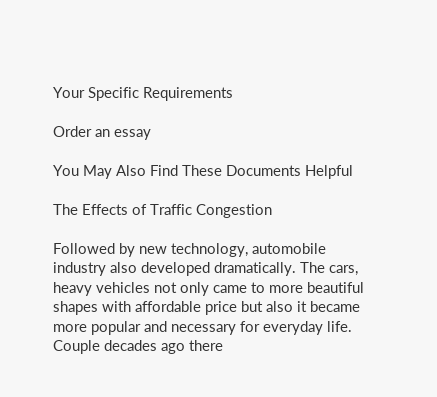Your Specific Requirements

Order an essay

You May Also Find These Documents Helpful

The Effects of Traffic Congestion

Followed by new technology, automobile industry also developed dramatically. The cars, heavy vehicles not only came to more beautiful shapes with affordable price but also it became more popular and necessary for everyday life. Couple decades ago there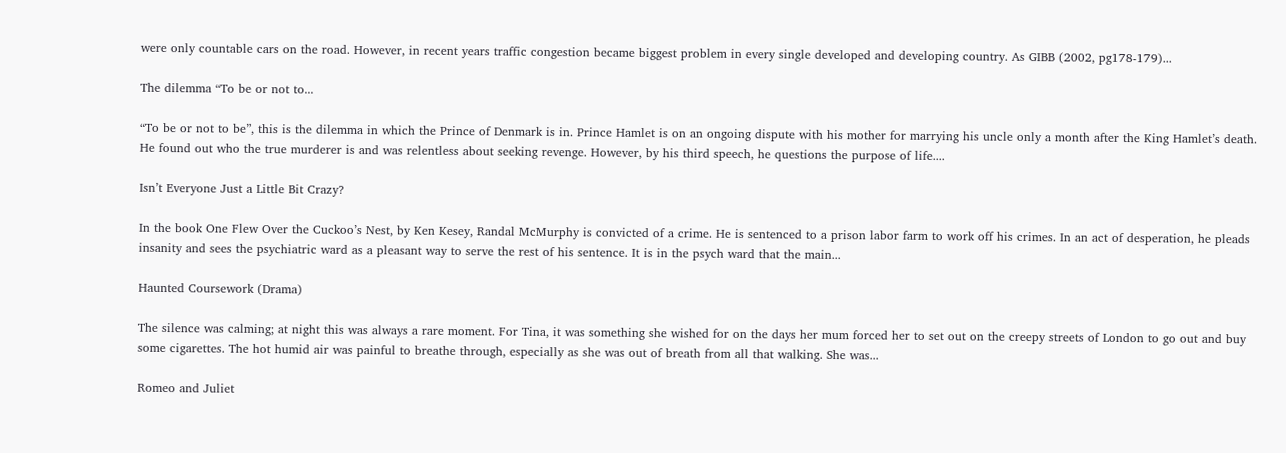were only countable cars on the road. However, in recent years traffic congestion became biggest problem in every single developed and developing country. As GIBB (2002, pg178-179)...

The dilemma “To be or not to...

“To be or not to be”, this is the dilemma in which the Prince of Denmark is in. Prince Hamlet is on an ongoing dispute with his mother for marrying his uncle only a month after the King Hamlet’s death. He found out who the true murderer is and was relentless about seeking revenge. However, by his third speech, he questions the purpose of life....

Isn’t Everyone Just a Little Bit Crazy?

In the book One Flew Over the Cuckoo’s Nest, by Ken Kesey, Randal McMurphy is convicted of a crime. He is sentenced to a prison labor farm to work off his crimes. In an act of desperation, he pleads insanity and sees the psychiatric ward as a pleasant way to serve the rest of his sentence. It is in the psych ward that the main...

Haunted Coursework (Drama)

The silence was calming; at night this was always a rare moment. For Tina, it was something she wished for on the days her mum forced her to set out on the creepy streets of London to go out and buy some cigarettes. The hot humid air was painful to breathe through, especially as she was out of breath from all that walking. She was...

Romeo and Juliet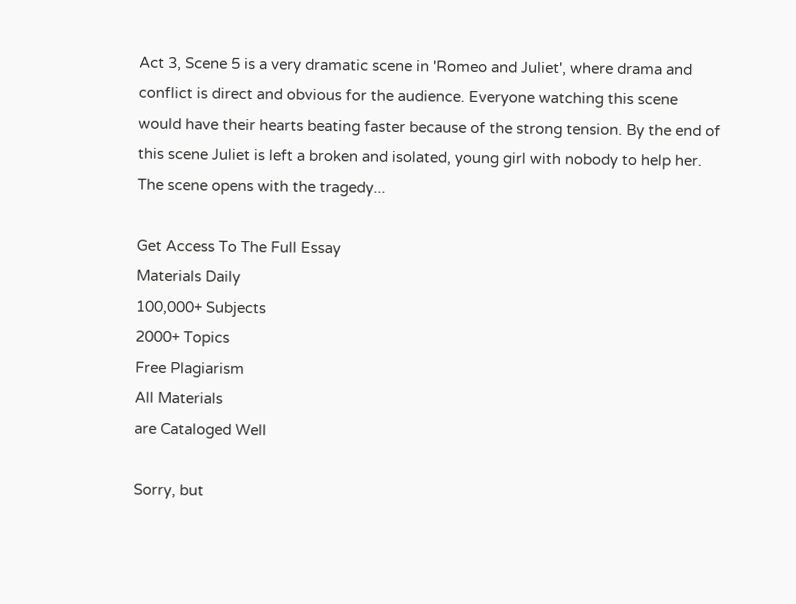Act 3, Scene 5 is a very dramatic scene in 'Romeo and Juliet', where drama and conflict is direct and obvious for the audience. Everyone watching this scene would have their hearts beating faster because of the strong tension. By the end of this scene Juliet is left a broken and isolated, young girl with nobody to help her. The scene opens with the tragedy...

Get Access To The Full Essay
Materials Daily
100,000+ Subjects
2000+ Topics
Free Plagiarism
All Materials
are Cataloged Well

Sorry, but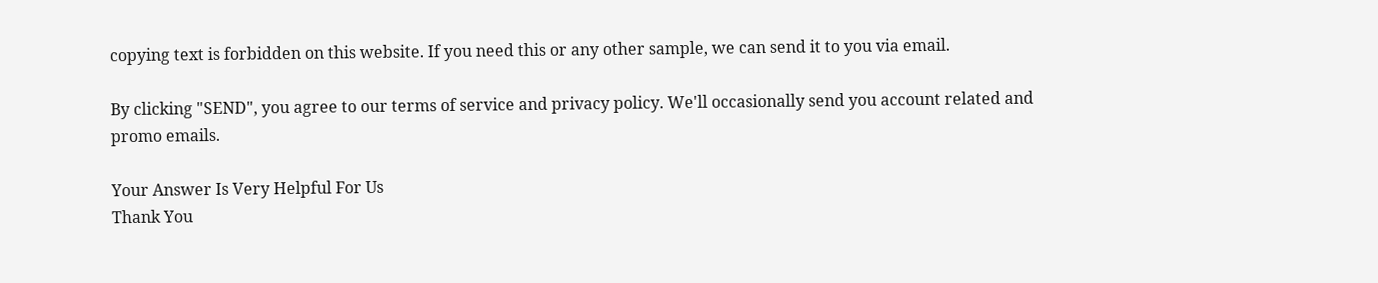copying text is forbidden on this website. If you need this or any other sample, we can send it to you via email.

By clicking "SEND", you agree to our terms of service and privacy policy. We'll occasionally send you account related and promo emails.

Your Answer Is Very Helpful For Us
Thank You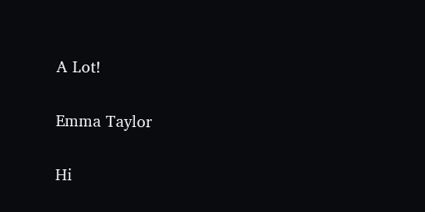A Lot!


Emma Taylor


Hi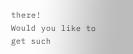there!
Would you like to get such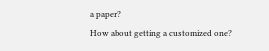a paper?
How about getting a customized one?